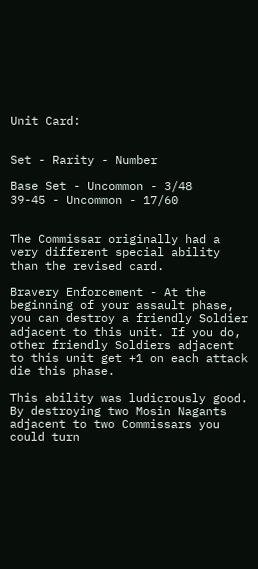Unit Card:


Set - Rarity - Number

Base Set - Uncommon - 3/48
39-45 - Uncommon - 17/60


The Commissar originally had a very different special ability than the revised card.

Bravery Enforcement - At the beginning of your assault phase, you can destroy a friendly Soldier adjacent to this unit. If you do, other friendly Soldiers adjacent to this unit get +1 on each attack die this phase.

This ability was ludicrously good. By destroying two Mosin Nagants adjacent to two Commissars you could turn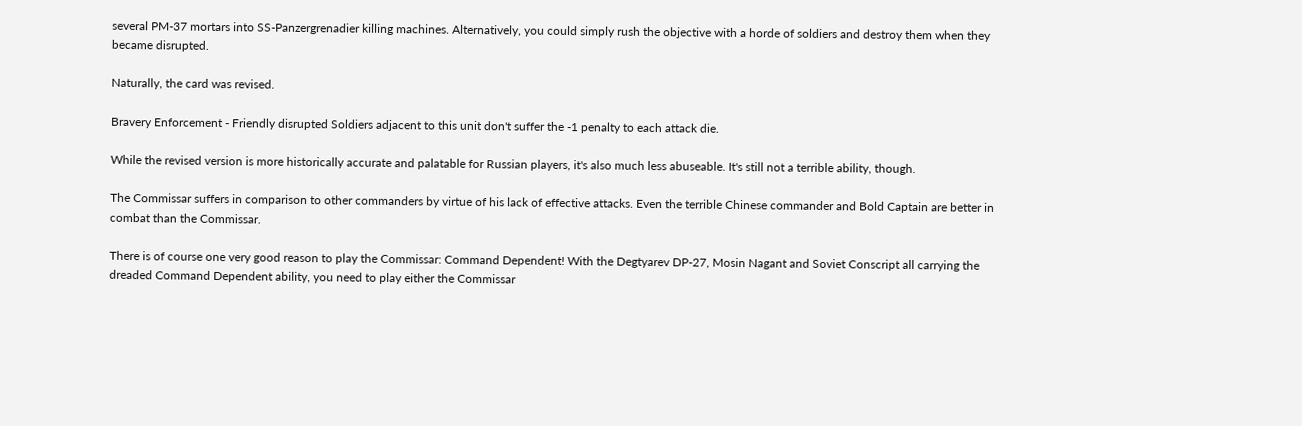several PM-37 mortars into SS-Panzergrenadier killing machines. Alternatively, you could simply rush the objective with a horde of soldiers and destroy them when they became disrupted.

Naturally, the card was revised.

Bravery Enforcement - Friendly disrupted Soldiers adjacent to this unit don't suffer the -1 penalty to each attack die.

While the revised version is more historically accurate and palatable for Russian players, it's also much less abuseable. It's still not a terrible ability, though.

The Commissar suffers in comparison to other commanders by virtue of his lack of effective attacks. Even the terrible Chinese commander and Bold Captain are better in combat than the Commissar.

There is of course one very good reason to play the Commissar: Command Dependent! With the Degtyarev DP-27, Mosin Nagant and Soviet Conscript all carrying the dreaded Command Dependent ability, you need to play either the Commissar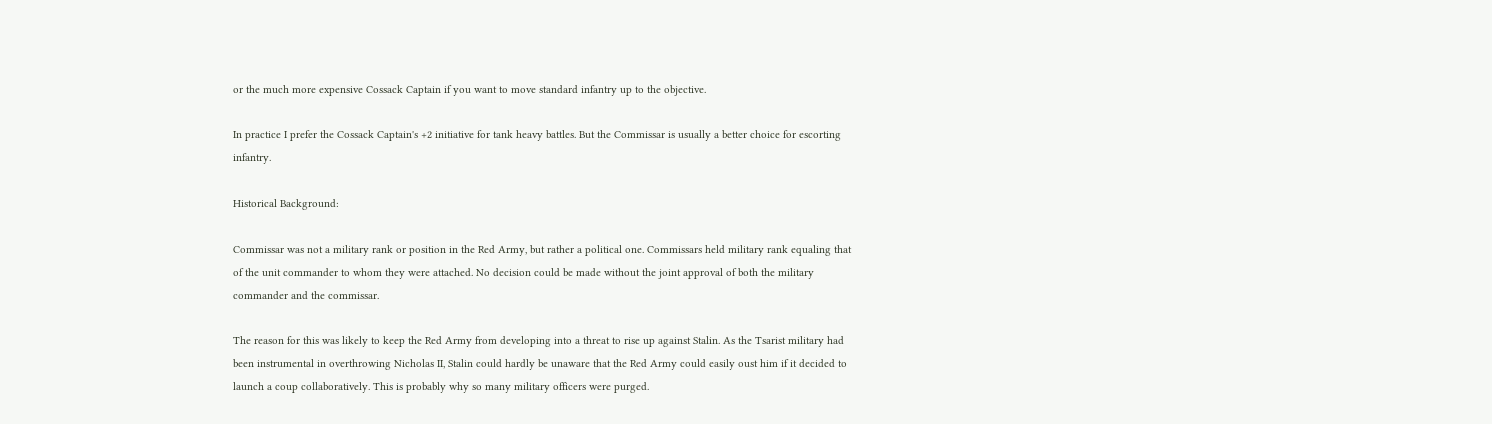or the much more expensive Cossack Captain if you want to move standard infantry up to the objective.

In practice I prefer the Cossack Captain's +2 initiative for tank heavy battles. But the Commissar is usually a better choice for escorting infantry.

Historical Background:

Commissar was not a military rank or position in the Red Army, but rather a political one. Commissars held military rank equaling that of the unit commander to whom they were attached. No decision could be made without the joint approval of both the military commander and the commissar.

The reason for this was likely to keep the Red Army from developing into a threat to rise up against Stalin. As the Tsarist military had been instrumental in overthrowing Nicholas II, Stalin could hardly be unaware that the Red Army could easily oust him if it decided to launch a coup collaboratively. This is probably why so many military officers were purged.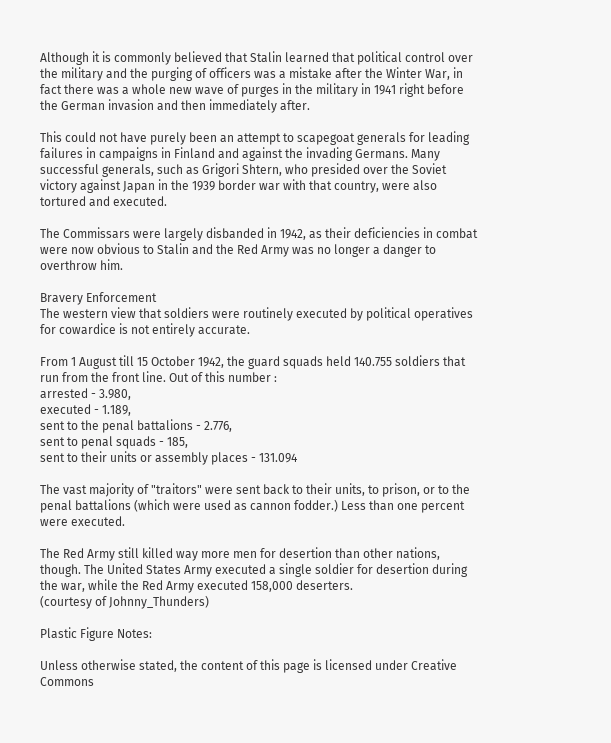Although it is commonly believed that Stalin learned that political control over the military and the purging of officers was a mistake after the Winter War, in fact there was a whole new wave of purges in the military in 1941 right before the German invasion and then immediately after.

This could not have purely been an attempt to scapegoat generals for leading failures in campaigns in Finland and against the invading Germans. Many successful generals, such as Grigori Shtern, who presided over the Soviet victory against Japan in the 1939 border war with that country, were also tortured and executed.

The Commissars were largely disbanded in 1942, as their deficiencies in combat were now obvious to Stalin and the Red Army was no longer a danger to overthrow him.

Bravery Enforcement
The western view that soldiers were routinely executed by political operatives for cowardice is not entirely accurate.

From 1 August till 15 October 1942, the guard squads held 140.755 soldiers that run from the front line. Out of this number :
arrested - 3.980,
executed - 1.189,
sent to the penal battalions - 2.776,
sent to penal squads - 185,
sent to their units or assembly places - 131.094

The vast majority of "traitors" were sent back to their units, to prison, or to the penal battalions (which were used as cannon fodder.) Less than one percent were executed.

The Red Army still killed way more men for desertion than other nations, though. The United States Army executed a single soldier for desertion during the war, while the Red Army executed 158,000 deserters.
(courtesy of Johnny_Thunders)

Plastic Figure Notes:

Unless otherwise stated, the content of this page is licensed under Creative Commons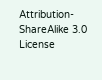Attribution-ShareAlike 3.0 License